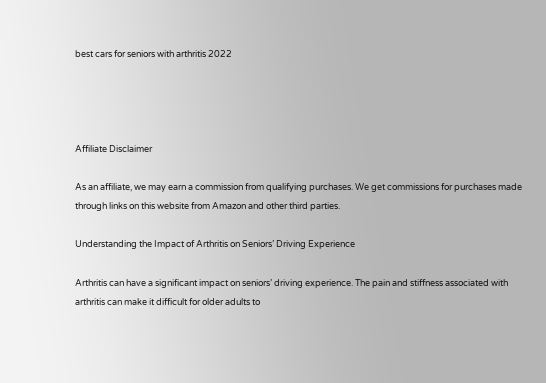best cars for seniors with arthritis 2022




Affiliate Disclaimer

As an affiliate, we may earn a commission from qualifying purchases. We get commissions for purchases made through links on this website from Amazon and other third parties.

Understanding the Impact of Arthritis on Seniors’ Driving Experience

Arthritis can have a significant impact on seniors’ driving experience. The pain and stiffness associated with arthritis can make it difficult for older adults to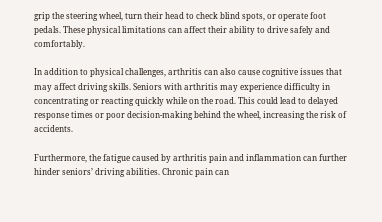grip the steering wheel, turn their head to check blind spots, or operate foot pedals. These physical limitations can affect their ability to drive safely and comfortably.

In addition to physical challenges, arthritis can also cause cognitive issues that may affect driving skills. Seniors with arthritis may experience difficulty in concentrating or reacting quickly while on the road. This could lead to delayed response times or poor decision-making behind the wheel, increasing the risk of accidents.

Furthermore, the fatigue caused by arthritis pain and inflammation can further hinder seniors’ driving abilities. Chronic pain can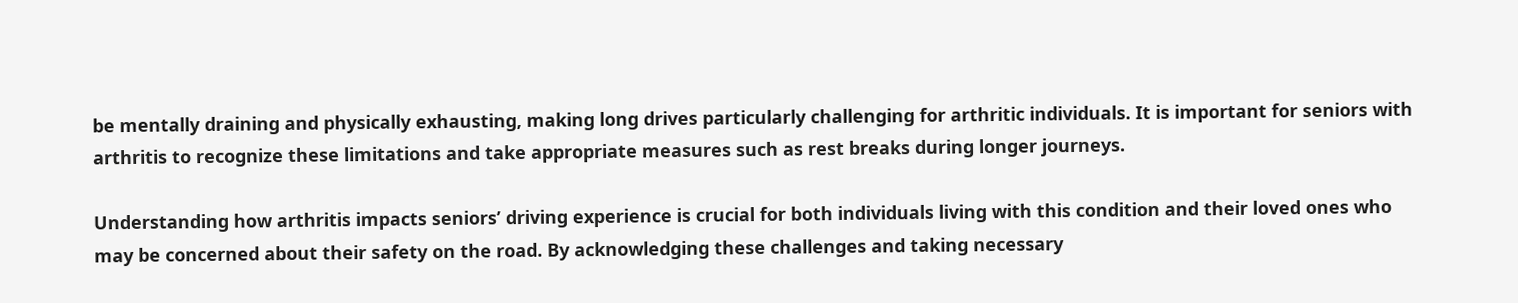be mentally draining and physically exhausting, making long drives particularly challenging for arthritic individuals. It is important for seniors with arthritis to recognize these limitations and take appropriate measures such as rest breaks during longer journeys.

Understanding how arthritis impacts seniors’ driving experience is crucial for both individuals living with this condition and their loved ones who may be concerned about their safety on the road. By acknowledging these challenges and taking necessary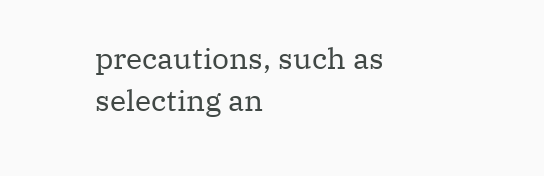precautions, such as selecting an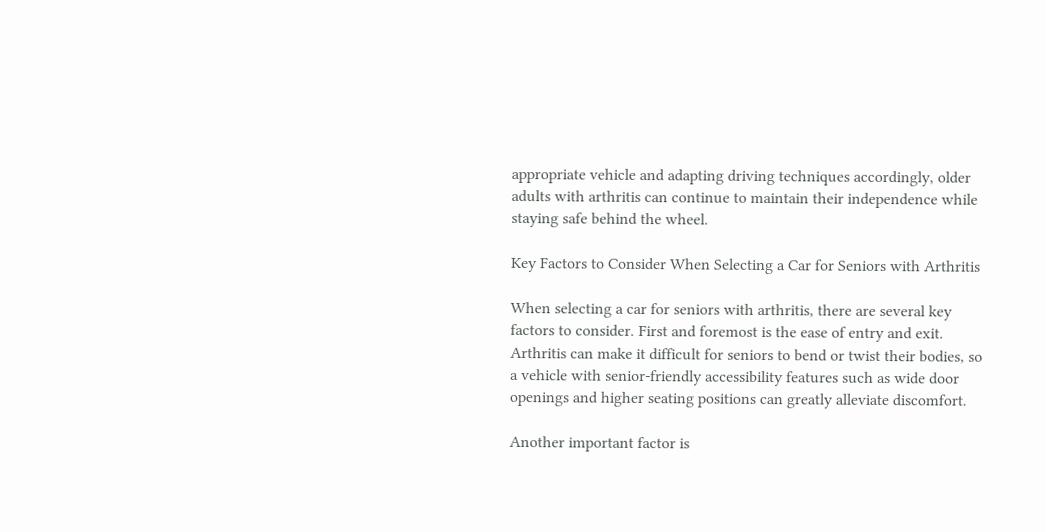appropriate vehicle and adapting driving techniques accordingly, older adults with arthritis can continue to maintain their independence while staying safe behind the wheel.

Key Factors to Consider When Selecting a Car for Seniors with Arthritis

When selecting a car for seniors with arthritis, there are several key factors to consider. First and foremost is the ease of entry and exit. Arthritis can make it difficult for seniors to bend or twist their bodies, so a vehicle with senior-friendly accessibility features such as wide door openings and higher seating positions can greatly alleviate discomfort.

Another important factor is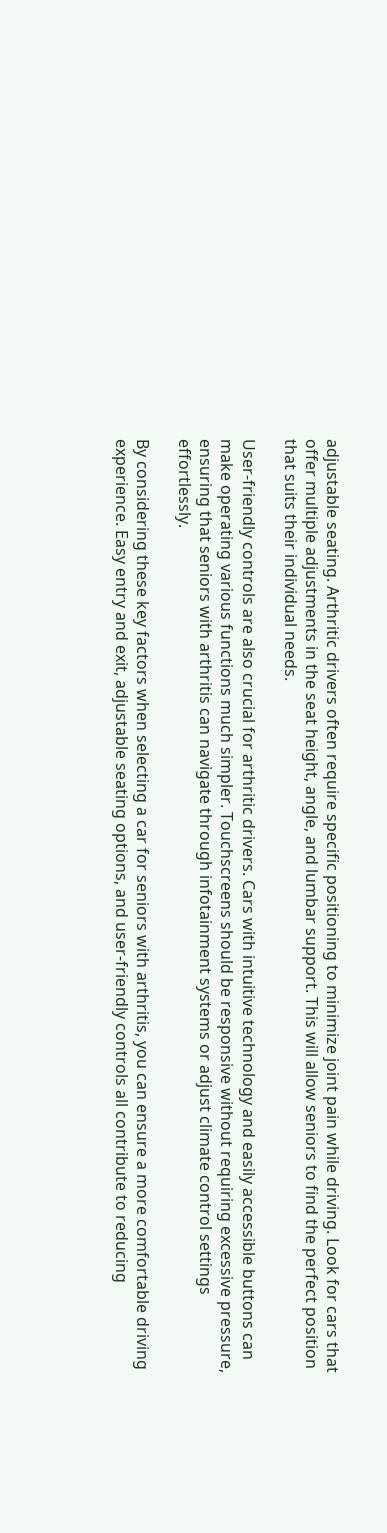adjustable seating. Arthritic drivers often require specific positioning to minimize joint pain while driving. Look for cars that offer multiple adjustments in the seat height, angle, and lumbar support. This will allow seniors to find the perfect position that suits their individual needs.

User-friendly controls are also crucial for arthritic drivers. Cars with intuitive technology and easily accessible buttons can make operating various functions much simpler. Touchscreens should be responsive without requiring excessive pressure, ensuring that seniors with arthritis can navigate through infotainment systems or adjust climate control settings effortlessly.

By considering these key factors when selecting a car for seniors with arthritis, you can ensure a more comfortable driving experience. Easy entry and exit, adjustable seating options, and user-friendly controls all contribute to reducing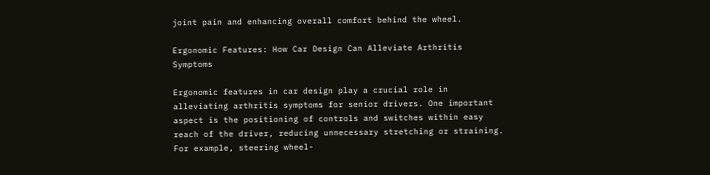joint pain and enhancing overall comfort behind the wheel.

Ergonomic Features: How Car Design Can Alleviate Arthritis Symptoms

Ergonomic features in car design play a crucial role in alleviating arthritis symptoms for senior drivers. One important aspect is the positioning of controls and switches within easy reach of the driver, reducing unnecessary stretching or straining. For example, steering wheel-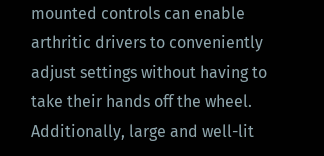mounted controls can enable arthritic drivers to conveniently adjust settings without having to take their hands off the wheel. Additionally, large and well-lit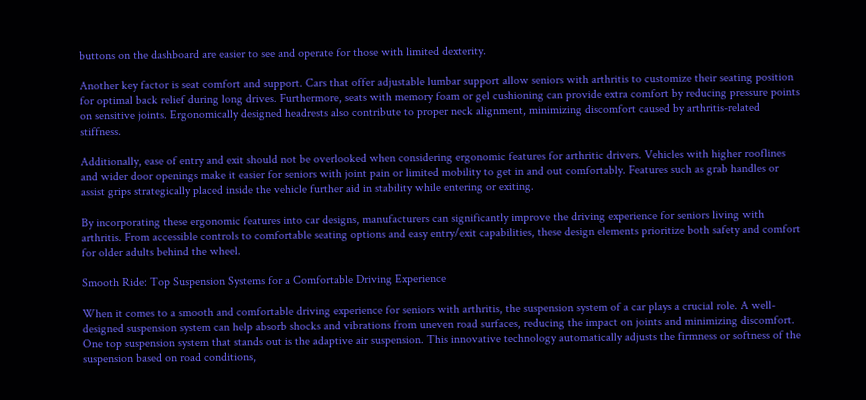buttons on the dashboard are easier to see and operate for those with limited dexterity.

Another key factor is seat comfort and support. Cars that offer adjustable lumbar support allow seniors with arthritis to customize their seating position for optimal back relief during long drives. Furthermore, seats with memory foam or gel cushioning can provide extra comfort by reducing pressure points on sensitive joints. Ergonomically designed headrests also contribute to proper neck alignment, minimizing discomfort caused by arthritis-related stiffness.

Additionally, ease of entry and exit should not be overlooked when considering ergonomic features for arthritic drivers. Vehicles with higher rooflines and wider door openings make it easier for seniors with joint pain or limited mobility to get in and out comfortably. Features such as grab handles or assist grips strategically placed inside the vehicle further aid in stability while entering or exiting.

By incorporating these ergonomic features into car designs, manufacturers can significantly improve the driving experience for seniors living with arthritis. From accessible controls to comfortable seating options and easy entry/exit capabilities, these design elements prioritize both safety and comfort for older adults behind the wheel.

Smooth Ride: Top Suspension Systems for a Comfortable Driving Experience

When it comes to a smooth and comfortable driving experience for seniors with arthritis, the suspension system of a car plays a crucial role. A well-designed suspension system can help absorb shocks and vibrations from uneven road surfaces, reducing the impact on joints and minimizing discomfort. One top suspension system that stands out is the adaptive air suspension. This innovative technology automatically adjusts the firmness or softness of the suspension based on road conditions,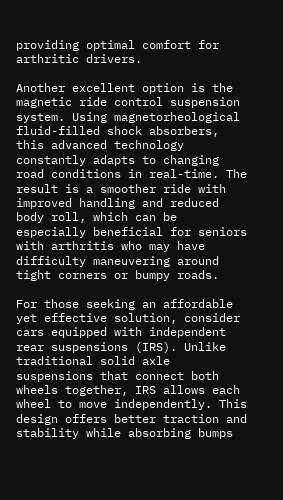providing optimal comfort for arthritic drivers.

Another excellent option is the magnetic ride control suspension system. Using magnetorheological fluid-filled shock absorbers, this advanced technology constantly adapts to changing road conditions in real-time. The result is a smoother ride with improved handling and reduced body roll, which can be especially beneficial for seniors with arthritis who may have difficulty maneuvering around tight corners or bumpy roads.

For those seeking an affordable yet effective solution, consider cars equipped with independent rear suspensions (IRS). Unlike traditional solid axle suspensions that connect both wheels together, IRS allows each wheel to move independently. This design offers better traction and stability while absorbing bumps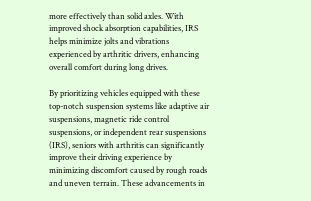more effectively than solid axles. With improved shock absorption capabilities, IRS helps minimize jolts and vibrations experienced by arthritic drivers, enhancing overall comfort during long drives.

By prioritizing vehicles equipped with these top-notch suspension systems like adaptive air suspensions, magnetic ride control suspensions, or independent rear suspensions (IRS), seniors with arthritis can significantly improve their driving experience by minimizing discomfort caused by rough roads and uneven terrain. These advancements in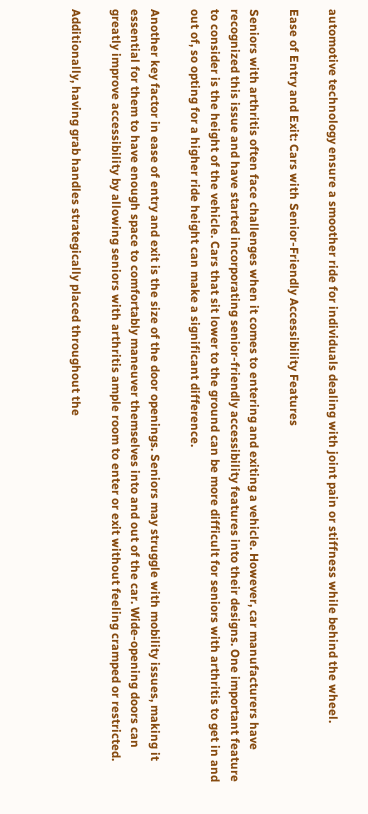automotive technology ensure a smoother ride for individuals dealing with joint pain or stiffness while behind the wheel.

Ease of Entry and Exit: Cars with Senior-Friendly Accessibility Features

Seniors with arthritis often face challenges when it comes to entering and exiting a vehicle. However, car manufacturers have recognized this issue and have started incorporating senior-friendly accessibility features into their designs. One important feature to consider is the height of the vehicle. Cars that sit lower to the ground can be more difficult for seniors with arthritis to get in and out of, so opting for a higher ride height can make a significant difference.

Another key factor in ease of entry and exit is the size of the door openings. Seniors may struggle with mobility issues, making it essential for them to have enough space to comfortably maneuver themselves into and out of the car. Wide-opening doors can greatly improve accessibility by allowing seniors with arthritis ample room to enter or exit without feeling cramped or restricted.

Additionally, having grab handles strategically placed throughout the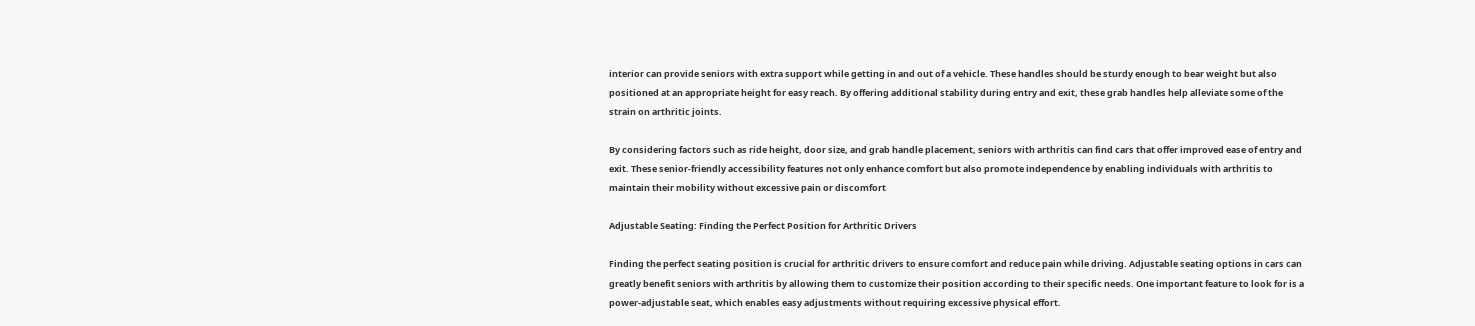interior can provide seniors with extra support while getting in and out of a vehicle. These handles should be sturdy enough to bear weight but also positioned at an appropriate height for easy reach. By offering additional stability during entry and exit, these grab handles help alleviate some of the strain on arthritic joints.

By considering factors such as ride height, door size, and grab handle placement, seniors with arthritis can find cars that offer improved ease of entry and exit. These senior-friendly accessibility features not only enhance comfort but also promote independence by enabling individuals with arthritis to maintain their mobility without excessive pain or discomfort

Adjustable Seating: Finding the Perfect Position for Arthritic Drivers

Finding the perfect seating position is crucial for arthritic drivers to ensure comfort and reduce pain while driving. Adjustable seating options in cars can greatly benefit seniors with arthritis by allowing them to customize their position according to their specific needs. One important feature to look for is a power-adjustable seat, which enables easy adjustments without requiring excessive physical effort.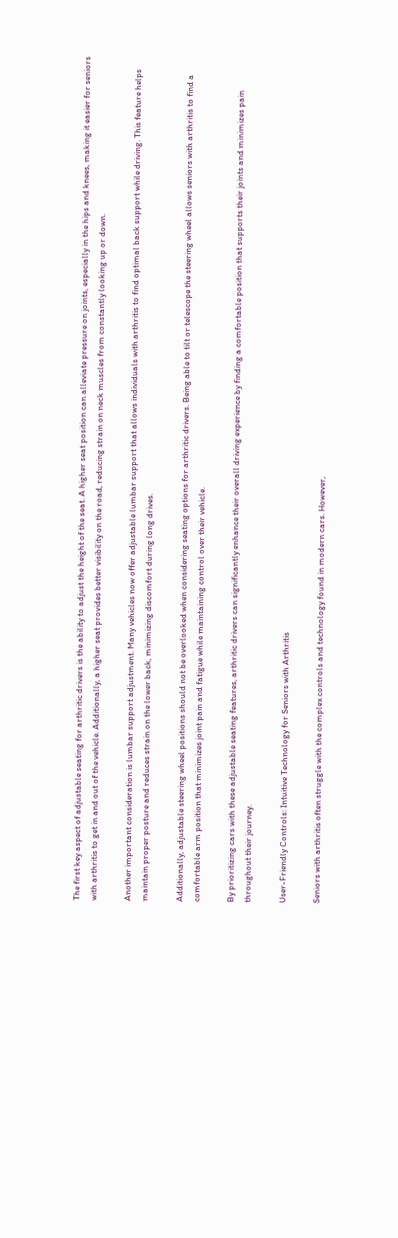The first key aspect of adjustable seating for arthritic drivers is the ability to adjust the height of the seat. A higher seat position can alleviate pressure on joints, especially in the hips and knees, making it easier for seniors with arthritis to get in and out of the vehicle. Additionally, a higher seat provides better visibility on the road, reducing strain on neck muscles from constantly looking up or down.

Another important consideration is lumbar support adjustment. Many vehicles now offer adjustable lumbar support that allows individuals with arthritis to find optimal back support while driving. This feature helps maintain proper posture and reduces strain on the lower back, minimizing discomfort during long drives.

Additionally, adjustable steering wheel positions should not be overlooked when considering seating options for arthritic drivers. Being able to tilt or telescope the steering wheel allows seniors with arthritis to find a comfortable arm position that minimizes joint pain and fatigue while maintaining control over their vehicle.

By prioritizing cars with these adjustable seating features, arthritic drivers can significantly enhance their overall driving experience by finding a comfortable position that supports their joints and minimizes pain throughout their journey.

User-Friendly Controls: Intuitive Technology for Seniors with Arthritis

Seniors with arthritis often struggle with the complex controls and technology found in modern cars. However,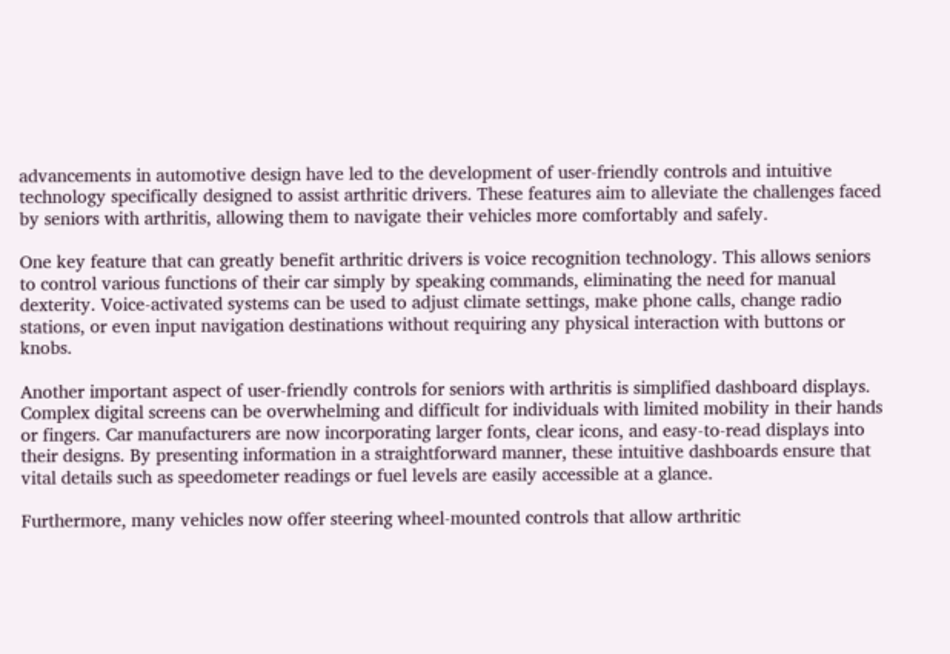advancements in automotive design have led to the development of user-friendly controls and intuitive technology specifically designed to assist arthritic drivers. These features aim to alleviate the challenges faced by seniors with arthritis, allowing them to navigate their vehicles more comfortably and safely.

One key feature that can greatly benefit arthritic drivers is voice recognition technology. This allows seniors to control various functions of their car simply by speaking commands, eliminating the need for manual dexterity. Voice-activated systems can be used to adjust climate settings, make phone calls, change radio stations, or even input navigation destinations without requiring any physical interaction with buttons or knobs.

Another important aspect of user-friendly controls for seniors with arthritis is simplified dashboard displays. Complex digital screens can be overwhelming and difficult for individuals with limited mobility in their hands or fingers. Car manufacturers are now incorporating larger fonts, clear icons, and easy-to-read displays into their designs. By presenting information in a straightforward manner, these intuitive dashboards ensure that vital details such as speedometer readings or fuel levels are easily accessible at a glance.

Furthermore, many vehicles now offer steering wheel-mounted controls that allow arthritic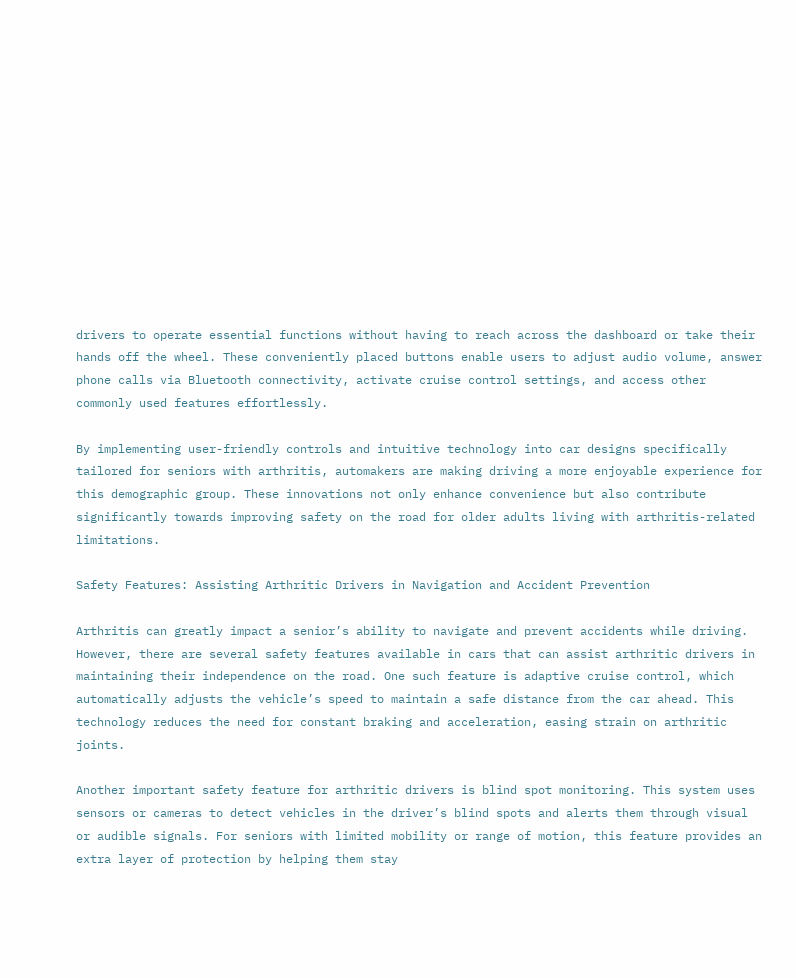drivers to operate essential functions without having to reach across the dashboard or take their hands off the wheel. These conveniently placed buttons enable users to adjust audio volume, answer phone calls via Bluetooth connectivity, activate cruise control settings, and access other commonly used features effortlessly.

By implementing user-friendly controls and intuitive technology into car designs specifically tailored for seniors with arthritis, automakers are making driving a more enjoyable experience for this demographic group. These innovations not only enhance convenience but also contribute significantly towards improving safety on the road for older adults living with arthritis-related limitations.

Safety Features: Assisting Arthritic Drivers in Navigation and Accident Prevention

Arthritis can greatly impact a senior’s ability to navigate and prevent accidents while driving. However, there are several safety features available in cars that can assist arthritic drivers in maintaining their independence on the road. One such feature is adaptive cruise control, which automatically adjusts the vehicle’s speed to maintain a safe distance from the car ahead. This technology reduces the need for constant braking and acceleration, easing strain on arthritic joints.

Another important safety feature for arthritic drivers is blind spot monitoring. This system uses sensors or cameras to detect vehicles in the driver’s blind spots and alerts them through visual or audible signals. For seniors with limited mobility or range of motion, this feature provides an extra layer of protection by helping them stay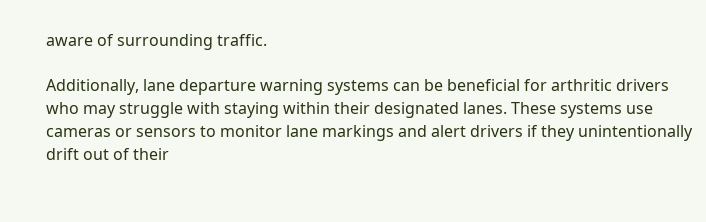aware of surrounding traffic.

Additionally, lane departure warning systems can be beneficial for arthritic drivers who may struggle with staying within their designated lanes. These systems use cameras or sensors to monitor lane markings and alert drivers if they unintentionally drift out of their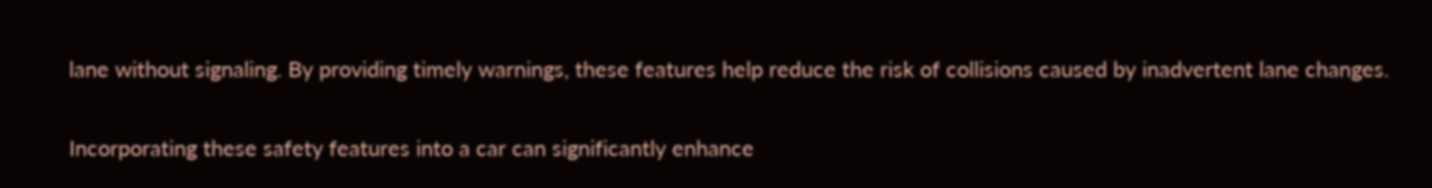lane without signaling. By providing timely warnings, these features help reduce the risk of collisions caused by inadvertent lane changes.

Incorporating these safety features into a car can significantly enhance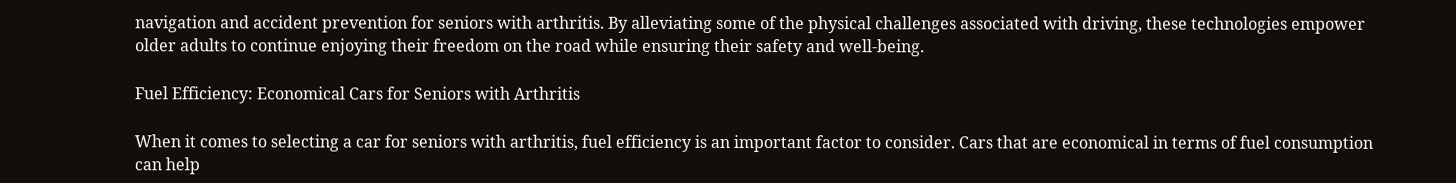navigation and accident prevention for seniors with arthritis. By alleviating some of the physical challenges associated with driving, these technologies empower older adults to continue enjoying their freedom on the road while ensuring their safety and well-being.

Fuel Efficiency: Economical Cars for Seniors with Arthritis

When it comes to selecting a car for seniors with arthritis, fuel efficiency is an important factor to consider. Cars that are economical in terms of fuel consumption can help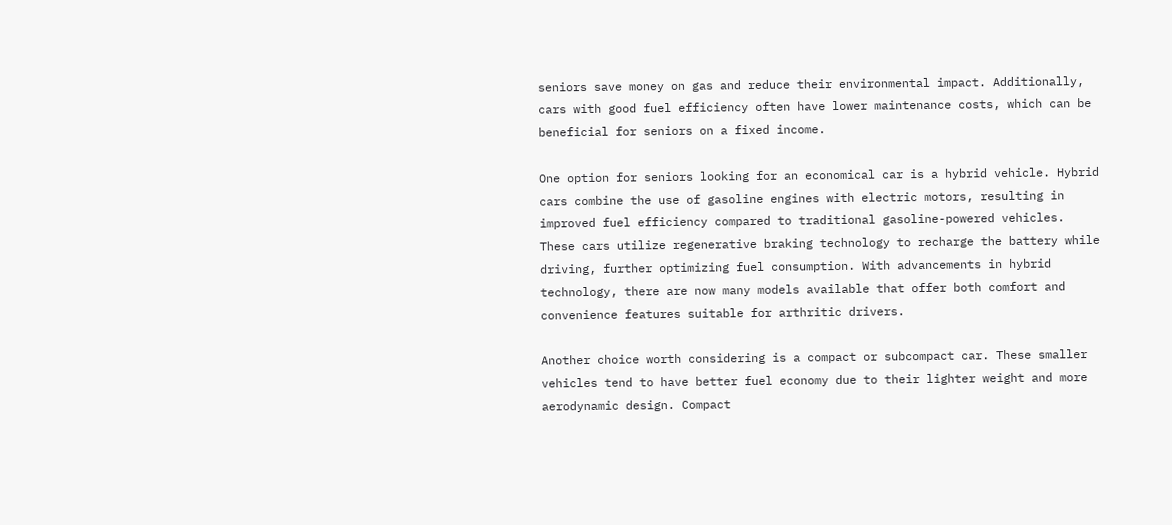seniors save money on gas and reduce their environmental impact. Additionally, cars with good fuel efficiency often have lower maintenance costs, which can be beneficial for seniors on a fixed income.

One option for seniors looking for an economical car is a hybrid vehicle. Hybrid cars combine the use of gasoline engines with electric motors, resulting in improved fuel efficiency compared to traditional gasoline-powered vehicles. These cars utilize regenerative braking technology to recharge the battery while driving, further optimizing fuel consumption. With advancements in hybrid technology, there are now many models available that offer both comfort and convenience features suitable for arthritic drivers.

Another choice worth considering is a compact or subcompact car. These smaller vehicles tend to have better fuel economy due to their lighter weight and more aerodynamic design. Compact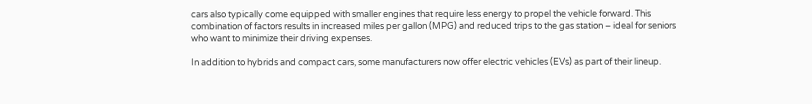cars also typically come equipped with smaller engines that require less energy to propel the vehicle forward. This combination of factors results in increased miles per gallon (MPG) and reduced trips to the gas station – ideal for seniors who want to minimize their driving expenses.

In addition to hybrids and compact cars, some manufacturers now offer electric vehicles (EVs) as part of their lineup.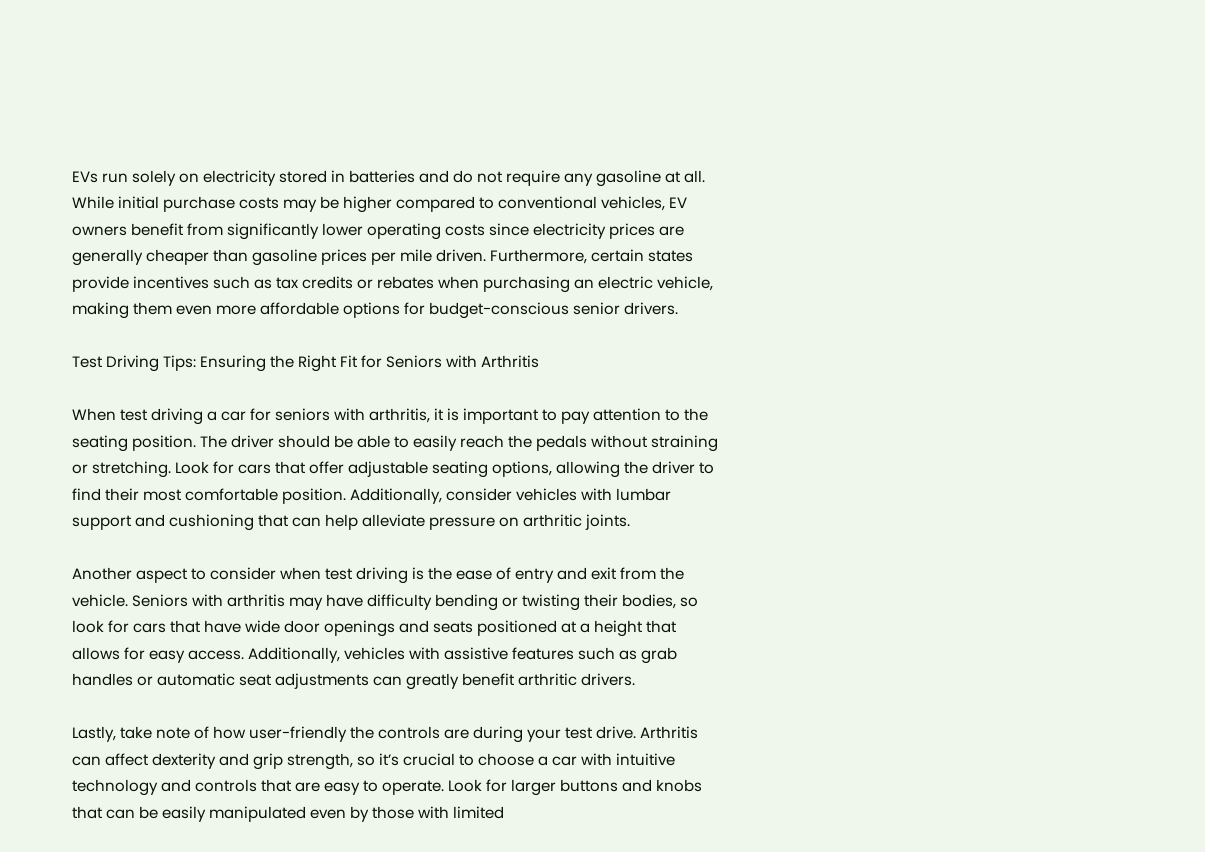EVs run solely on electricity stored in batteries and do not require any gasoline at all. While initial purchase costs may be higher compared to conventional vehicles, EV owners benefit from significantly lower operating costs since electricity prices are generally cheaper than gasoline prices per mile driven. Furthermore, certain states provide incentives such as tax credits or rebates when purchasing an electric vehicle, making them even more affordable options for budget-conscious senior drivers.

Test Driving Tips: Ensuring the Right Fit for Seniors with Arthritis

When test driving a car for seniors with arthritis, it is important to pay attention to the seating position. The driver should be able to easily reach the pedals without straining or stretching. Look for cars that offer adjustable seating options, allowing the driver to find their most comfortable position. Additionally, consider vehicles with lumbar support and cushioning that can help alleviate pressure on arthritic joints.

Another aspect to consider when test driving is the ease of entry and exit from the vehicle. Seniors with arthritis may have difficulty bending or twisting their bodies, so look for cars that have wide door openings and seats positioned at a height that allows for easy access. Additionally, vehicles with assistive features such as grab handles or automatic seat adjustments can greatly benefit arthritic drivers.

Lastly, take note of how user-friendly the controls are during your test drive. Arthritis can affect dexterity and grip strength, so it’s crucial to choose a car with intuitive technology and controls that are easy to operate. Look for larger buttons and knobs that can be easily manipulated even by those with limited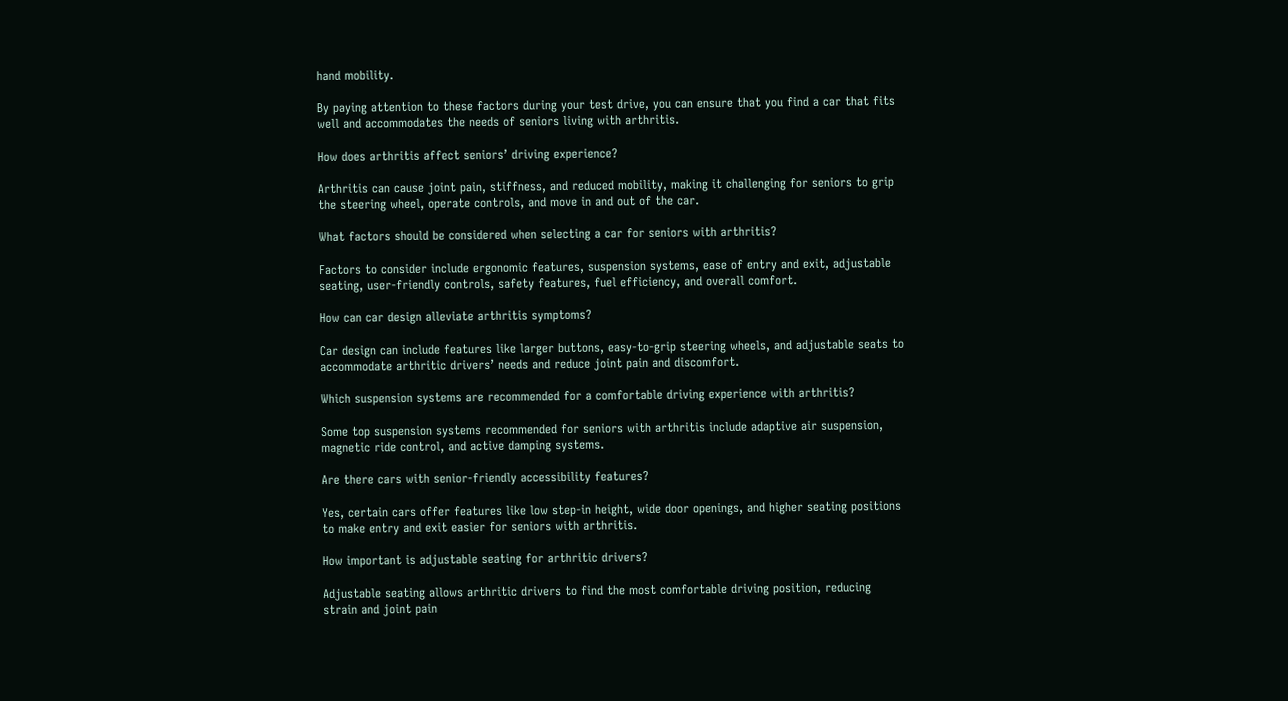hand mobility.

By paying attention to these factors during your test drive, you can ensure that you find a car that fits well and accommodates the needs of seniors living with arthritis.

How does arthritis affect seniors’ driving experience?

Arthritis can cause joint pain, stiffness, and reduced mobility, making it challenging for seniors to grip the steering wheel, operate controls, and move in and out of the car.

What factors should be considered when selecting a car for seniors with arthritis?

Factors to consider include ergonomic features, suspension systems, ease of entry and exit, adjustable seating, user-friendly controls, safety features, fuel efficiency, and overall comfort.

How can car design alleviate arthritis symptoms?

Car design can include features like larger buttons, easy-to-grip steering wheels, and adjustable seats to accommodate arthritic drivers’ needs and reduce joint pain and discomfort.

Which suspension systems are recommended for a comfortable driving experience with arthritis?

Some top suspension systems recommended for seniors with arthritis include adaptive air suspension, magnetic ride control, and active damping systems.

Are there cars with senior-friendly accessibility features?

Yes, certain cars offer features like low step-in height, wide door openings, and higher seating positions to make entry and exit easier for seniors with arthritis.

How important is adjustable seating for arthritic drivers?

Adjustable seating allows arthritic drivers to find the most comfortable driving position, reducing strain and joint pain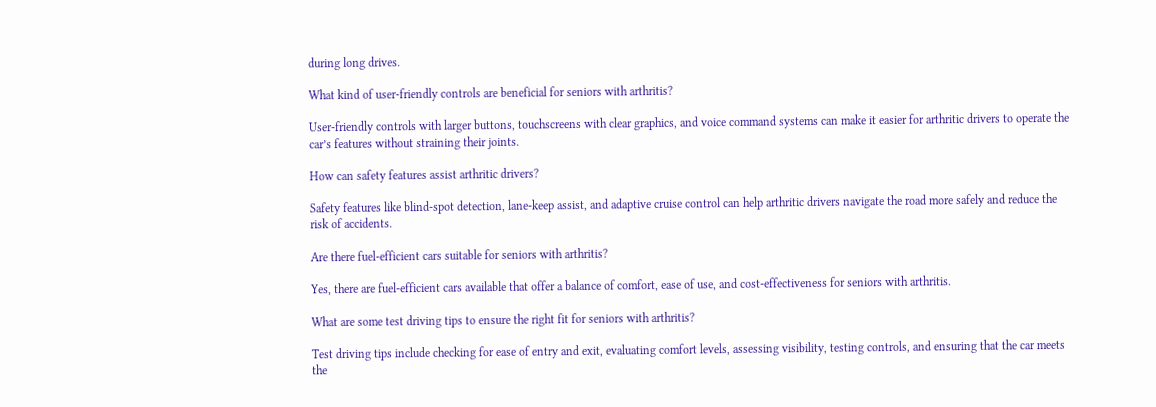during long drives.

What kind of user-friendly controls are beneficial for seniors with arthritis?

User-friendly controls with larger buttons, touchscreens with clear graphics, and voice command systems can make it easier for arthritic drivers to operate the car’s features without straining their joints.

How can safety features assist arthritic drivers?

Safety features like blind-spot detection, lane-keep assist, and adaptive cruise control can help arthritic drivers navigate the road more safely and reduce the risk of accidents.

Are there fuel-efficient cars suitable for seniors with arthritis?

Yes, there are fuel-efficient cars available that offer a balance of comfort, ease of use, and cost-effectiveness for seniors with arthritis.

What are some test driving tips to ensure the right fit for seniors with arthritis?

Test driving tips include checking for ease of entry and exit, evaluating comfort levels, assessing visibility, testing controls, and ensuring that the car meets the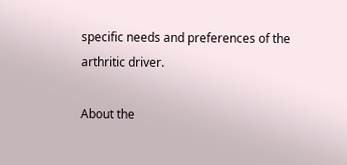specific needs and preferences of the arthritic driver.

About the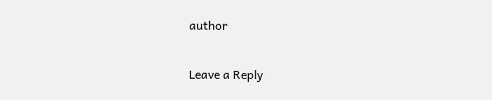author

Leave a Reply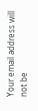Your email address will not be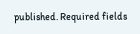published. Required fields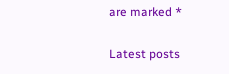are marked *

Latest posts